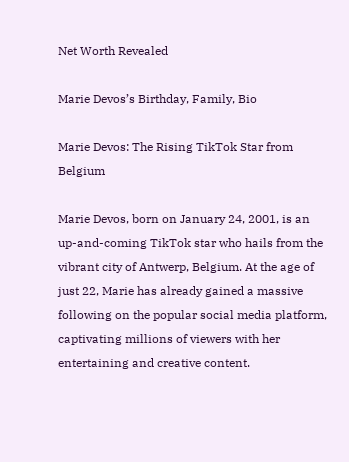Net Worth Revealed

Marie Devos’s Birthday, Family, Bio

Marie Devos: The Rising TikTok Star from Belgium

Marie Devos, born on January 24, 2001, is an up-and-coming TikTok star who hails from the vibrant city of Antwerp, Belgium. At the age of just 22, Marie has already gained a massive following on the popular social media platform, captivating millions of viewers with her entertaining and creative content.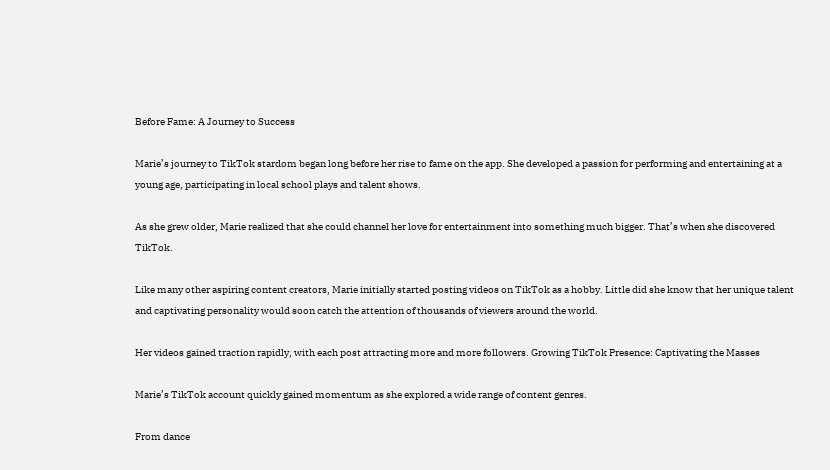Before Fame: A Journey to Success

Marie’s journey to TikTok stardom began long before her rise to fame on the app. She developed a passion for performing and entertaining at a young age, participating in local school plays and talent shows.

As she grew older, Marie realized that she could channel her love for entertainment into something much bigger. That’s when she discovered TikTok.

Like many other aspiring content creators, Marie initially started posting videos on TikTok as a hobby. Little did she know that her unique talent and captivating personality would soon catch the attention of thousands of viewers around the world.

Her videos gained traction rapidly, with each post attracting more and more followers. Growing TikTok Presence: Captivating the Masses

Marie’s TikTok account quickly gained momentum as she explored a wide range of content genres.

From dance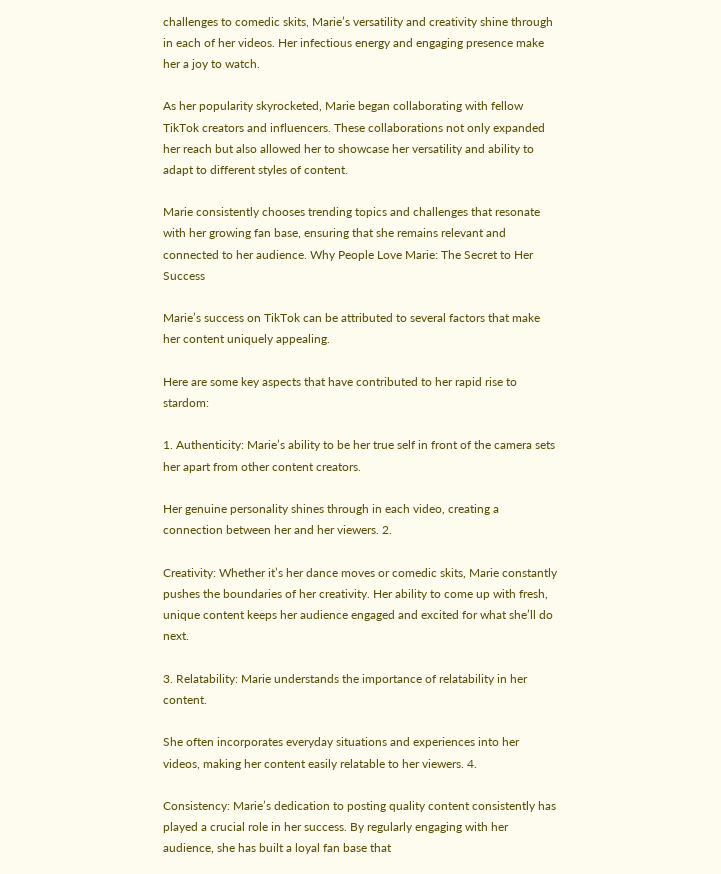challenges to comedic skits, Marie’s versatility and creativity shine through in each of her videos. Her infectious energy and engaging presence make her a joy to watch.

As her popularity skyrocketed, Marie began collaborating with fellow TikTok creators and influencers. These collaborations not only expanded her reach but also allowed her to showcase her versatility and ability to adapt to different styles of content.

Marie consistently chooses trending topics and challenges that resonate with her growing fan base, ensuring that she remains relevant and connected to her audience. Why People Love Marie: The Secret to Her Success

Marie’s success on TikTok can be attributed to several factors that make her content uniquely appealing.

Here are some key aspects that have contributed to her rapid rise to stardom:

1. Authenticity: Marie’s ability to be her true self in front of the camera sets her apart from other content creators.

Her genuine personality shines through in each video, creating a connection between her and her viewers. 2.

Creativity: Whether it’s her dance moves or comedic skits, Marie constantly pushes the boundaries of her creativity. Her ability to come up with fresh, unique content keeps her audience engaged and excited for what she’ll do next.

3. Relatability: Marie understands the importance of relatability in her content.

She often incorporates everyday situations and experiences into her videos, making her content easily relatable to her viewers. 4.

Consistency: Marie’s dedication to posting quality content consistently has played a crucial role in her success. By regularly engaging with her audience, she has built a loyal fan base that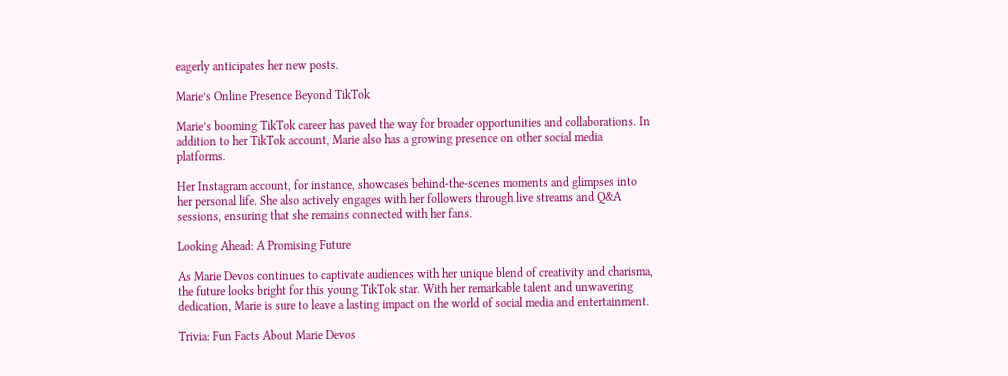eagerly anticipates her new posts.

Marie’s Online Presence Beyond TikTok

Marie’s booming TikTok career has paved the way for broader opportunities and collaborations. In addition to her TikTok account, Marie also has a growing presence on other social media platforms.

Her Instagram account, for instance, showcases behind-the-scenes moments and glimpses into her personal life. She also actively engages with her followers through live streams and Q&A sessions, ensuring that she remains connected with her fans.

Looking Ahead: A Promising Future

As Marie Devos continues to captivate audiences with her unique blend of creativity and charisma, the future looks bright for this young TikTok star. With her remarkable talent and unwavering dedication, Marie is sure to leave a lasting impact on the world of social media and entertainment.

Trivia: Fun Facts About Marie Devos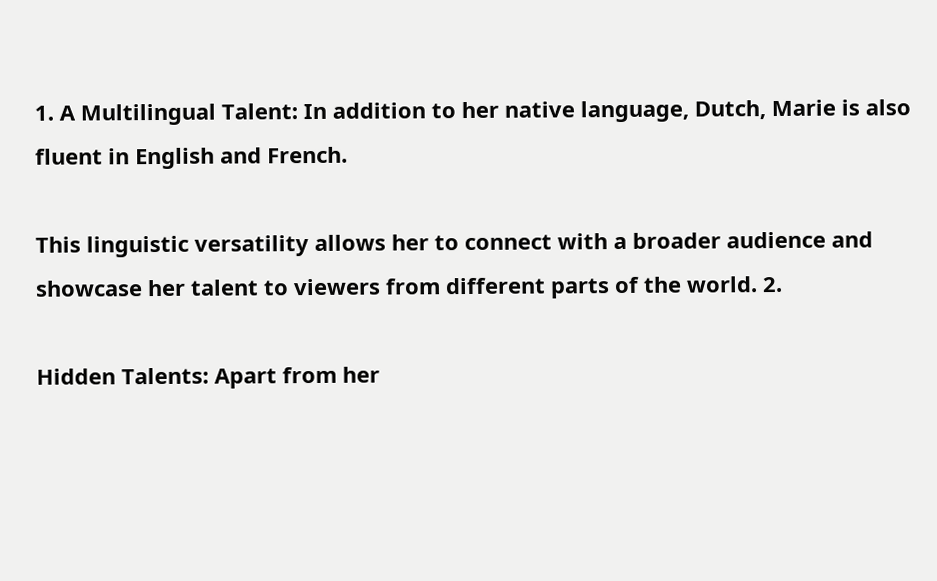1. A Multilingual Talent: In addition to her native language, Dutch, Marie is also fluent in English and French.

This linguistic versatility allows her to connect with a broader audience and showcase her talent to viewers from different parts of the world. 2.

Hidden Talents: Apart from her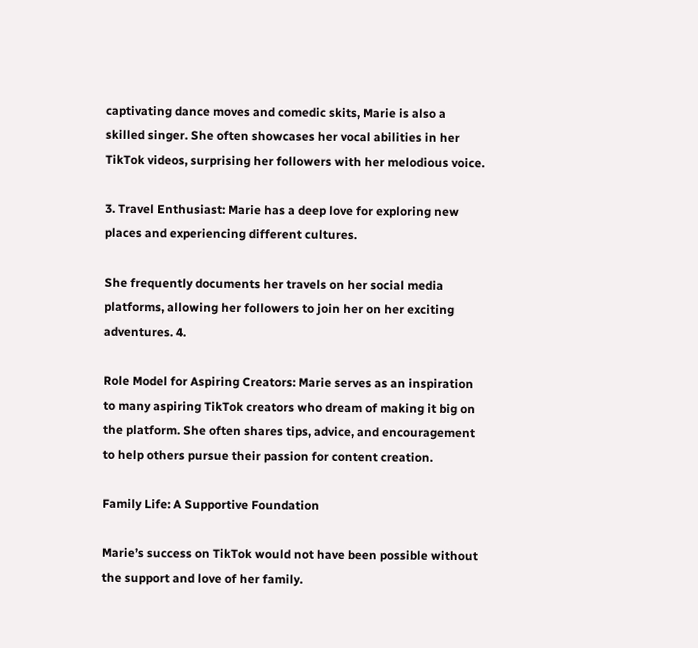captivating dance moves and comedic skits, Marie is also a skilled singer. She often showcases her vocal abilities in her TikTok videos, surprising her followers with her melodious voice.

3. Travel Enthusiast: Marie has a deep love for exploring new places and experiencing different cultures.

She frequently documents her travels on her social media platforms, allowing her followers to join her on her exciting adventures. 4.

Role Model for Aspiring Creators: Marie serves as an inspiration to many aspiring TikTok creators who dream of making it big on the platform. She often shares tips, advice, and encouragement to help others pursue their passion for content creation.

Family Life: A Supportive Foundation

Marie’s success on TikTok would not have been possible without the support and love of her family.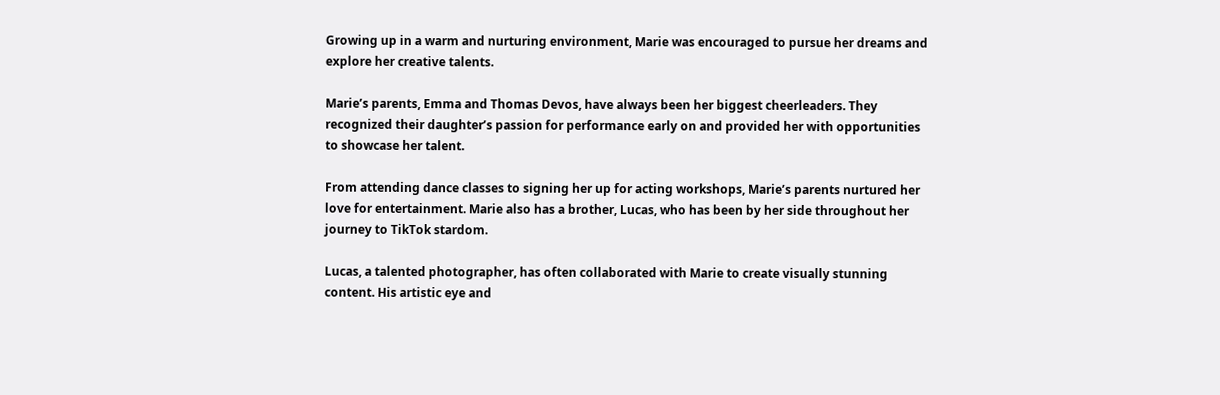Growing up in a warm and nurturing environment, Marie was encouraged to pursue her dreams and explore her creative talents.

Marie’s parents, Emma and Thomas Devos, have always been her biggest cheerleaders. They recognized their daughter’s passion for performance early on and provided her with opportunities to showcase her talent.

From attending dance classes to signing her up for acting workshops, Marie’s parents nurtured her love for entertainment. Marie also has a brother, Lucas, who has been by her side throughout her journey to TikTok stardom.

Lucas, a talented photographer, has often collaborated with Marie to create visually stunning content. His artistic eye and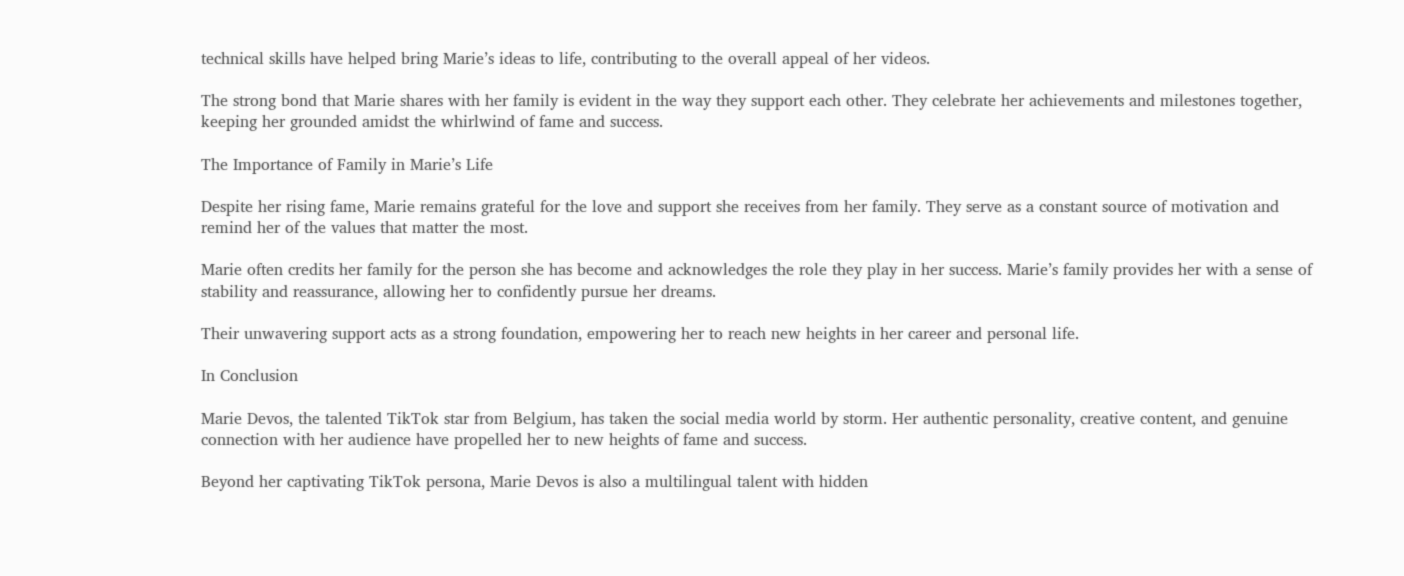technical skills have helped bring Marie’s ideas to life, contributing to the overall appeal of her videos.

The strong bond that Marie shares with her family is evident in the way they support each other. They celebrate her achievements and milestones together, keeping her grounded amidst the whirlwind of fame and success.

The Importance of Family in Marie’s Life

Despite her rising fame, Marie remains grateful for the love and support she receives from her family. They serve as a constant source of motivation and remind her of the values that matter the most.

Marie often credits her family for the person she has become and acknowledges the role they play in her success. Marie’s family provides her with a sense of stability and reassurance, allowing her to confidently pursue her dreams.

Their unwavering support acts as a strong foundation, empowering her to reach new heights in her career and personal life.

In Conclusion

Marie Devos, the talented TikTok star from Belgium, has taken the social media world by storm. Her authentic personality, creative content, and genuine connection with her audience have propelled her to new heights of fame and success.

Beyond her captivating TikTok persona, Marie Devos is also a multilingual talent with hidden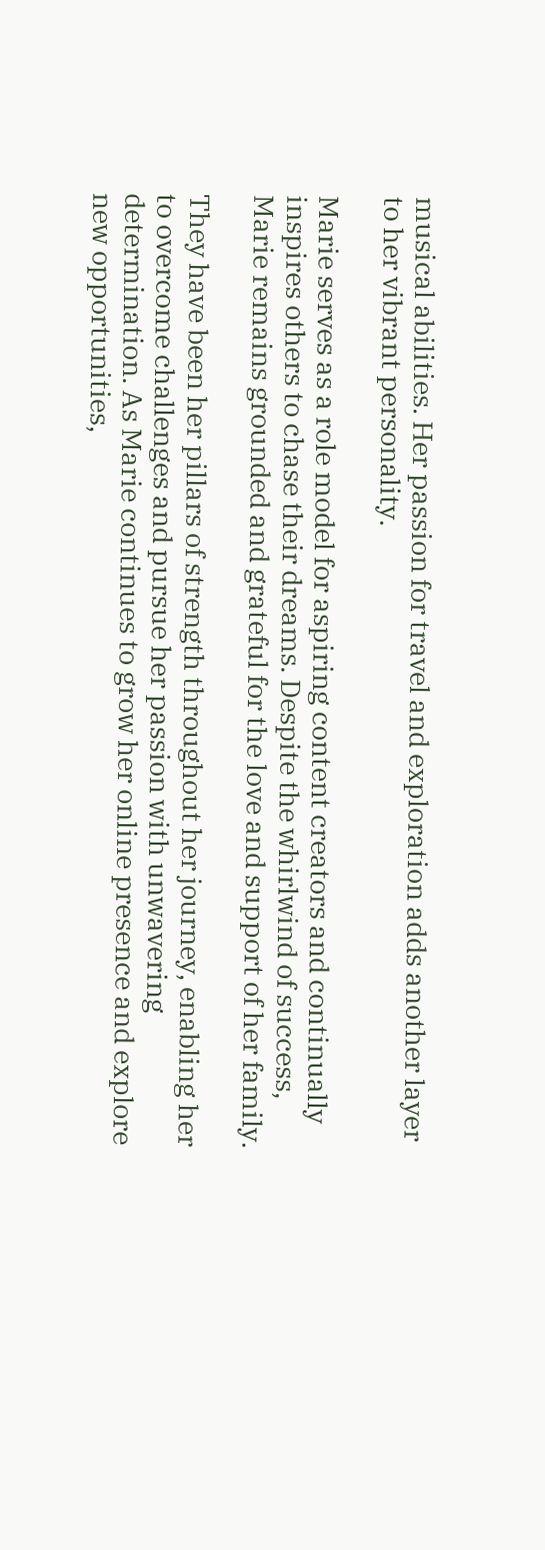musical abilities. Her passion for travel and exploration adds another layer to her vibrant personality.

Marie serves as a role model for aspiring content creators and continually inspires others to chase their dreams. Despite the whirlwind of success, Marie remains grounded and grateful for the love and support of her family.

They have been her pillars of strength throughout her journey, enabling her to overcome challenges and pursue her passion with unwavering determination. As Marie continues to grow her online presence and explore new opportunities,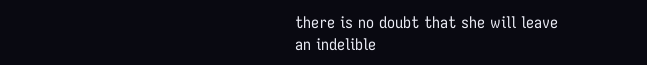there is no doubt that she will leave an indelible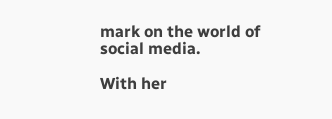mark on the world of social media.

With her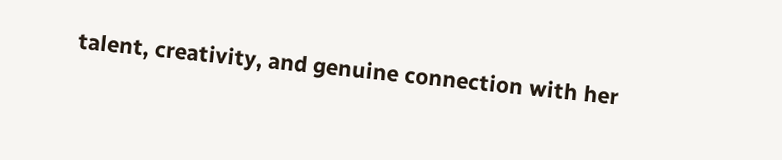talent, creativity, and genuine connection with her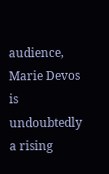audience, Marie Devos is undoubtedly a rising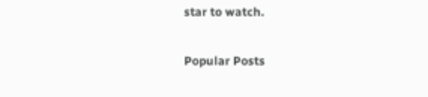star to watch.

Popular Posts